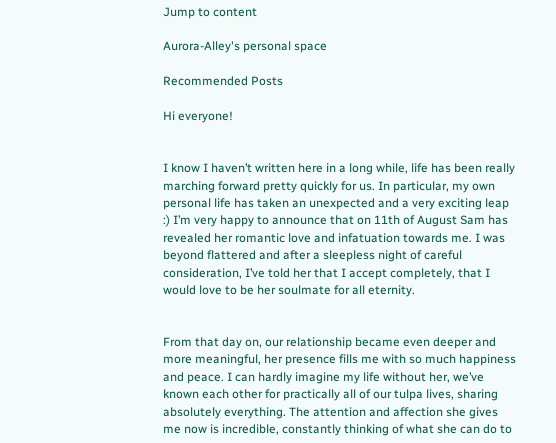Jump to content

Aurora-Alley's personal space

Recommended Posts

Hi everyone!


I know I haven’t written here in a long while, life has been really marching forward pretty quickly for us. In particular, my own personal life has taken an unexpected and a very exciting leap :) I’m very happy to announce that on 11th of August Sam has revealed her romantic love and infatuation towards me. I was beyond flattered and after a sleepless night of careful consideration, I’ve told her that I accept completely, that I would love to be her soulmate for all eternity.


From that day on, our relationship became even deeper and more meaningful, her presence fills me with so much happiness and peace. I can hardly imagine my life without her, we’ve known each other for practically all of our tulpa lives, sharing absolutely everything. The attention and affection she gives me now is incredible, constantly thinking of what she can do to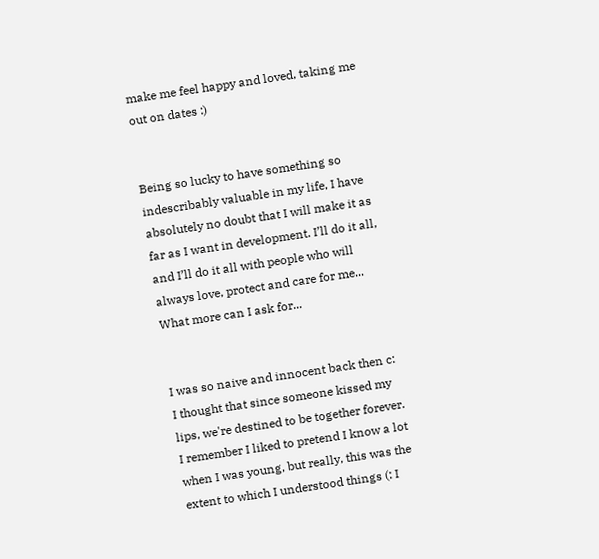make me feel happy and loved, taking me out on dates :)


Being so lucky to have something so indescribably valuable in my life, I have absolutely no doubt that I will make it as far as I want in development. I’ll do it all, and I’ll do it all with people who will always love, protect and care for me... What more can I ask for...


I was so naive and innocent back then c: I thought that since someone kissed my lips, we're destined to be together forever. I remember I liked to pretend I know a lot when I was young, but really, this was the extent to which I understood things (: I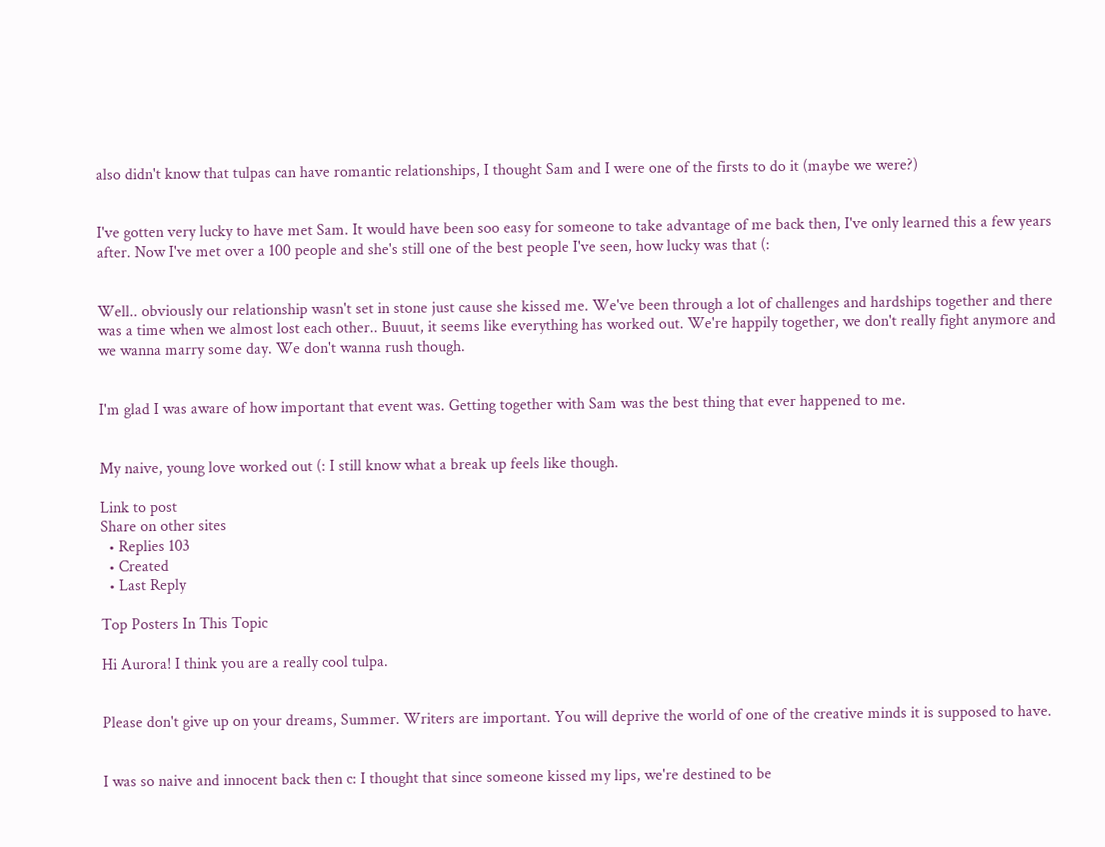also didn't know that tulpas can have romantic relationships, I thought Sam and I were one of the firsts to do it (maybe we were?)


I've gotten very lucky to have met Sam. It would have been soo easy for someone to take advantage of me back then, I've only learned this a few years after. Now I've met over a 100 people and she's still one of the best people I've seen, how lucky was that (:


Well.. obviously our relationship wasn't set in stone just cause she kissed me. We've been through a lot of challenges and hardships together and there was a time when we almost lost each other.. Buuut, it seems like everything has worked out. We're happily together, we don't really fight anymore and we wanna marry some day. We don't wanna rush though.


I'm glad I was aware of how important that event was. Getting together with Sam was the best thing that ever happened to me.


My naive, young love worked out (: I still know what a break up feels like though.

Link to post
Share on other sites
  • Replies 103
  • Created
  • Last Reply

Top Posters In This Topic

Hi Aurora! I think you are a really cool tulpa.


Please don't give up on your dreams, Summer. Writers are important. You will deprive the world of one of the creative minds it is supposed to have.


I was so naive and innocent back then c: I thought that since someone kissed my lips, we're destined to be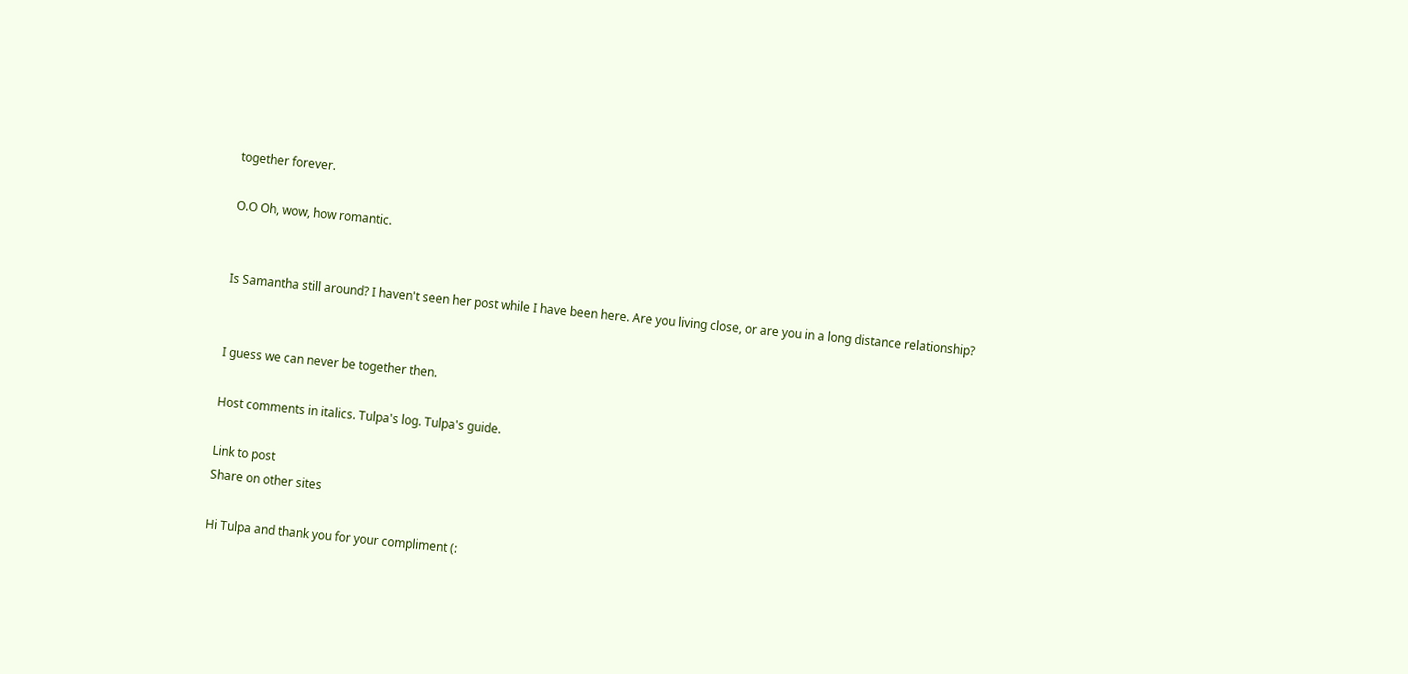together forever.

O.O Oh, wow, how romantic.


Is Samantha still around? I haven't seen her post while I have been here. Are you living close, or are you in a long distance relationship?


I guess we can never be together then.

Host comments in italics. Tulpa's log. Tulpa's guide.

Link to post
Share on other sites

Hi Tulpa and thank you for your compliment (: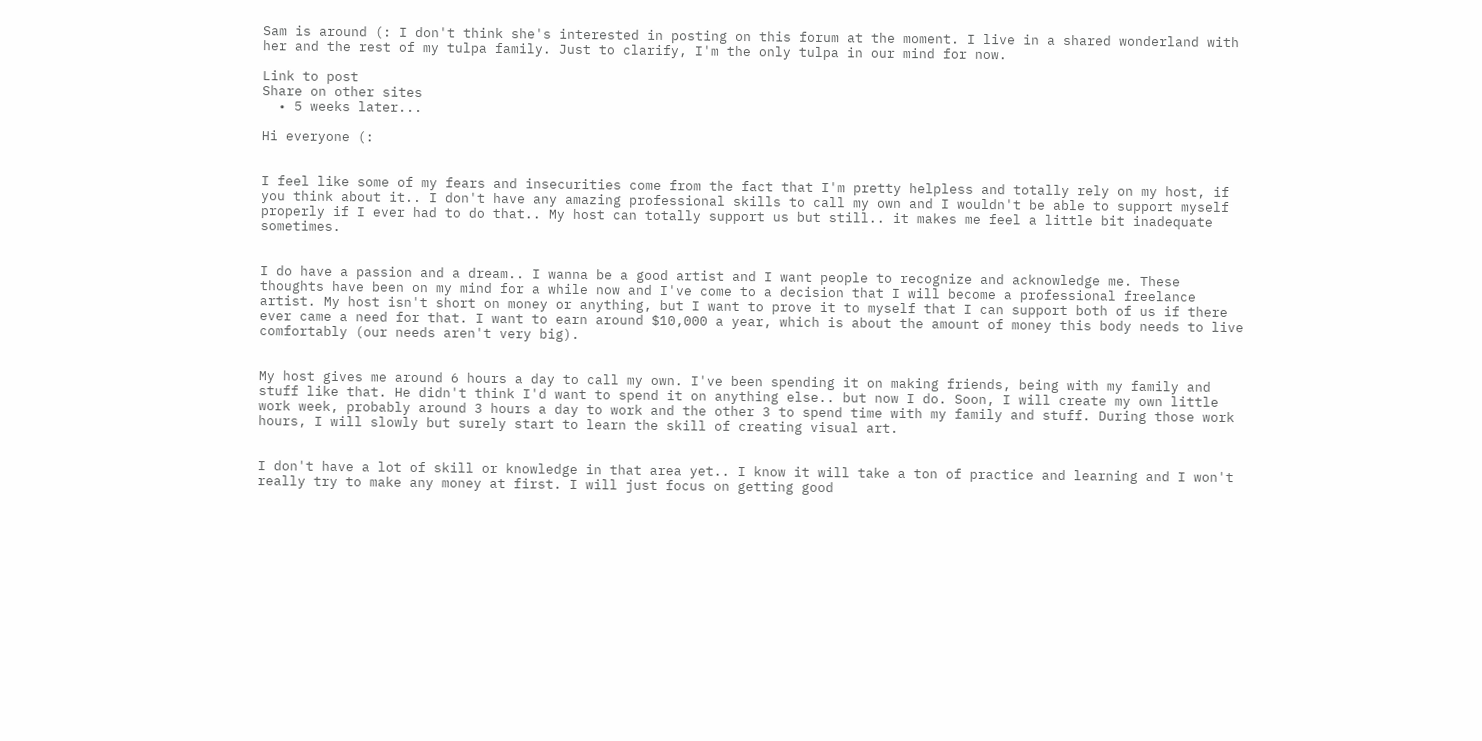Sam is around (: I don't think she's interested in posting on this forum at the moment. I live in a shared wonderland with her and the rest of my tulpa family. Just to clarify, I'm the only tulpa in our mind for now.

Link to post
Share on other sites
  • 5 weeks later...

Hi everyone (:


I feel like some of my fears and insecurities come from the fact that I'm pretty helpless and totally rely on my host, if you think about it.. I don't have any amazing professional skills to call my own and I wouldn't be able to support myself properly if I ever had to do that.. My host can totally support us but still.. it makes me feel a little bit inadequate sometimes.


I do have a passion and a dream.. I wanna be a good artist and I want people to recognize and acknowledge me. These thoughts have been on my mind for a while now and I've come to a decision that I will become a professional freelance artist. My host isn't short on money or anything, but I want to prove it to myself that I can support both of us if there ever came a need for that. I want to earn around $10,000 a year, which is about the amount of money this body needs to live comfortably (our needs aren't very big).


My host gives me around 6 hours a day to call my own. I've been spending it on making friends, being with my family and stuff like that. He didn't think I'd want to spend it on anything else.. but now I do. Soon, I will create my own little work week, probably around 3 hours a day to work and the other 3 to spend time with my family and stuff. During those work hours, I will slowly but surely start to learn the skill of creating visual art.


I don't have a lot of skill or knowledge in that area yet.. I know it will take a ton of practice and learning and I won't really try to make any money at first. I will just focus on getting good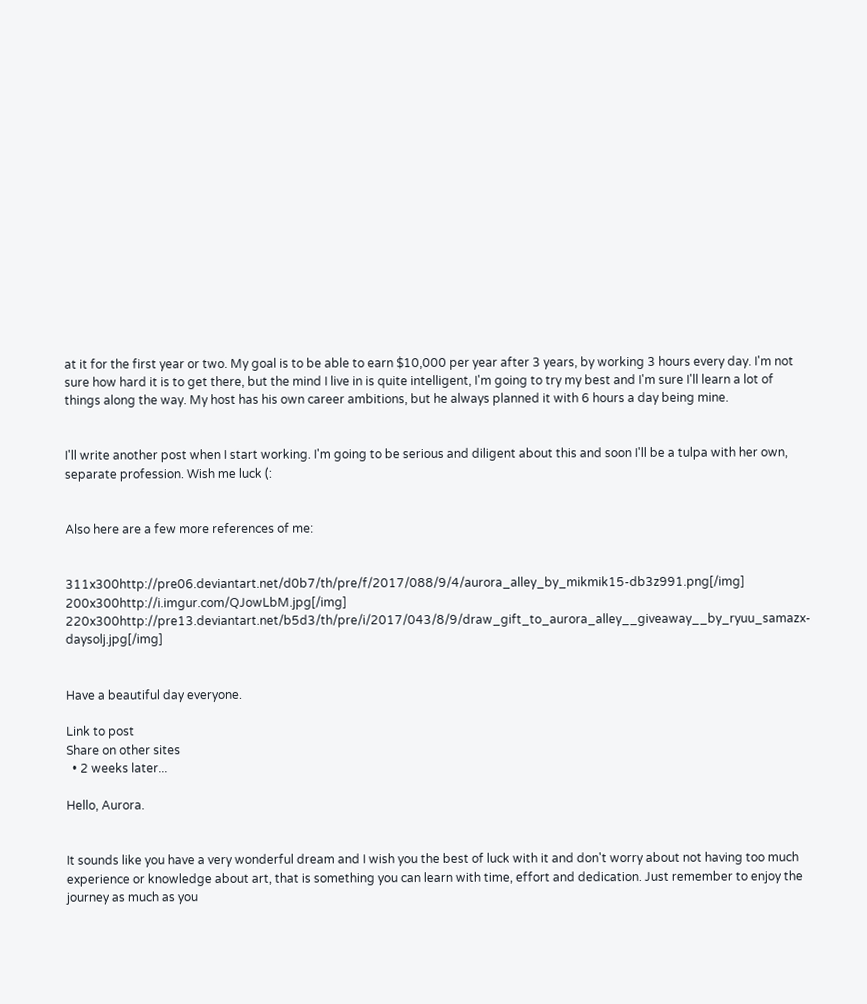at it for the first year or two. My goal is to be able to earn $10,000 per year after 3 years, by working 3 hours every day. I'm not sure how hard it is to get there, but the mind I live in is quite intelligent, I'm going to try my best and I'm sure I'll learn a lot of things along the way. My host has his own career ambitions, but he always planned it with 6 hours a day being mine.


I'll write another post when I start working. I'm going to be serious and diligent about this and soon I'll be a tulpa with her own, separate profession. Wish me luck (:


Also here are a few more references of me:


311x300http://pre06.deviantart.net/d0b7/th/pre/f/2017/088/9/4/aurora_alley_by_mikmik15-db3z991.png[/img]  200x300http://i.imgur.com/QJowLbM.jpg[/img]  220x300http://pre13.deviantart.net/b5d3/th/pre/i/2017/043/8/9/draw_gift_to_aurora_alley__giveaway__by_ryuu_samazx-daysolj.jpg[/img]


Have a beautiful day everyone.

Link to post
Share on other sites
  • 2 weeks later...

Hello, Aurora.


It sounds like you have a very wonderful dream and I wish you the best of luck with it and don't worry about not having too much experience or knowledge about art, that is something you can learn with time, effort and dedication. Just remember to enjoy the journey as much as you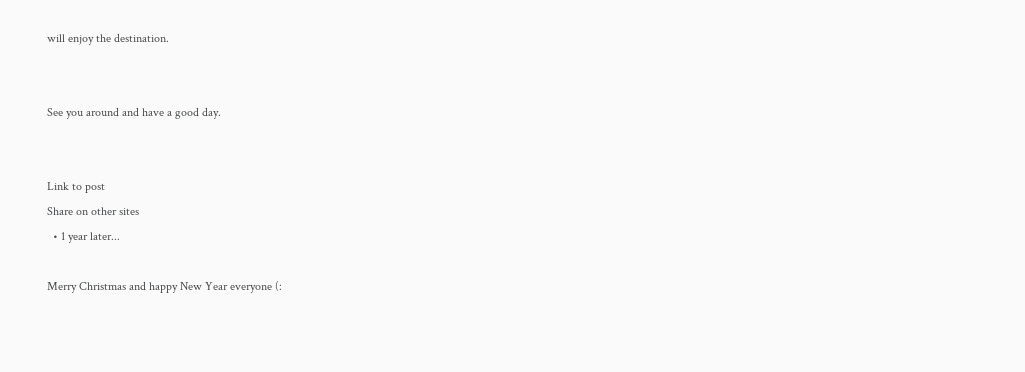will enjoy the destination.


See you around and have a good day.


Link to post
Share on other sites
  • 1 year later...

Merry Christmas and happy New Year everyone (: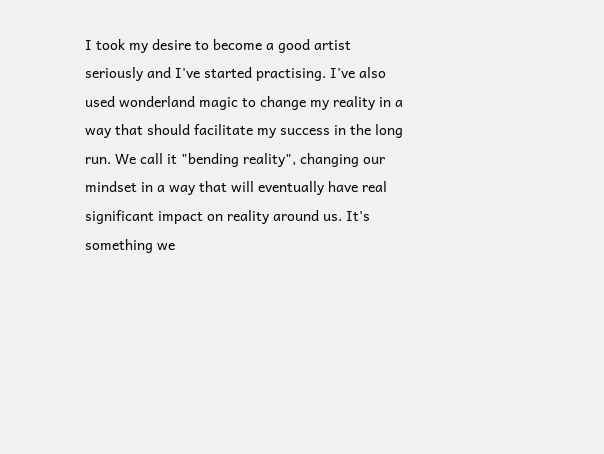I took my desire to become a good artist seriously and I've started practising. I've also used wonderland magic to change my reality in a way that should facilitate my success in the long run. We call it "bending reality", changing our mindset in a way that will eventually have real significant impact on reality around us. It's something we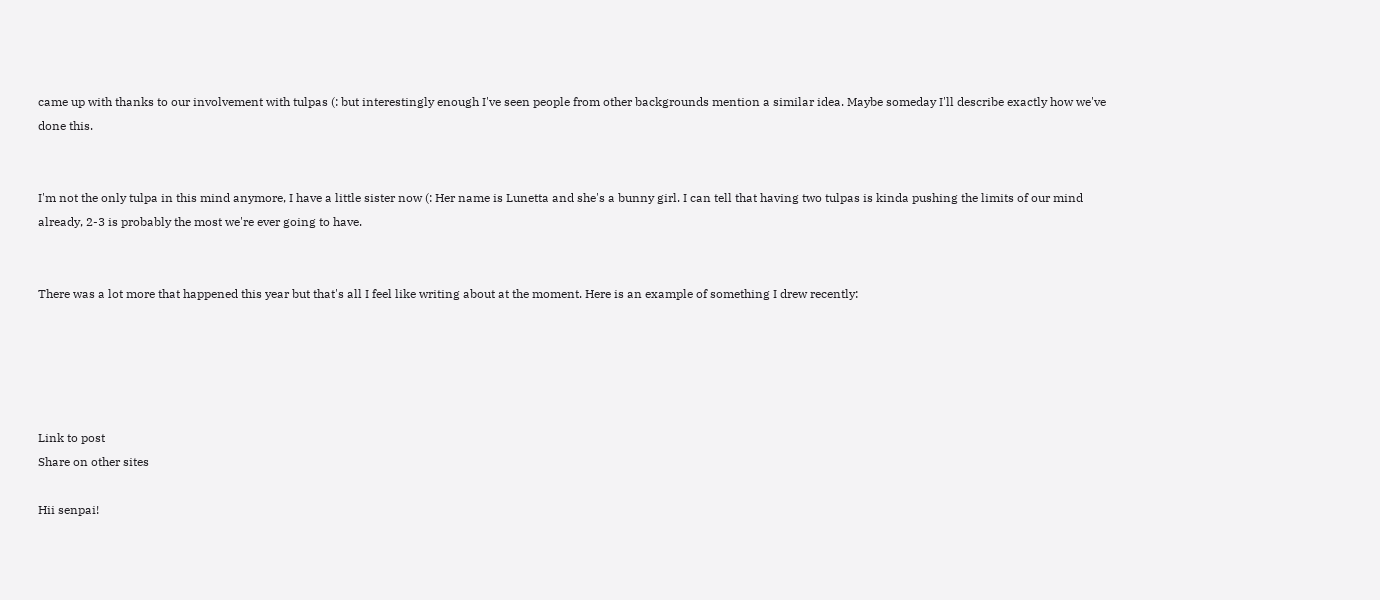came up with thanks to our involvement with tulpas (: but interestingly enough I've seen people from other backgrounds mention a similar idea. Maybe someday I'll describe exactly how we've done this.


I'm not the only tulpa in this mind anymore, I have a little sister now (: Her name is Lunetta and she's a bunny girl. I can tell that having two tulpas is kinda pushing the limits of our mind already, 2-3 is probably the most we're ever going to have.


There was a lot more that happened this year but that's all I feel like writing about at the moment. Here is an example of something I drew recently:





Link to post
Share on other sites

Hii senpai!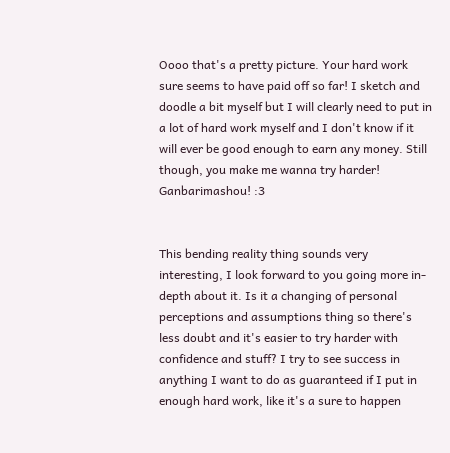Oooo that's a pretty picture. Your hard work sure seems to have paid off so far! I sketch and doodle a bit myself but I will clearly need to put in a lot of hard work myself and I don't know if it will ever be good enough to earn any money. Still though, you make me wanna try harder! Ganbarimashou! :3


This bending reality thing sounds very interesting, I look forward to you going more in-depth about it. Is it a changing of personal perceptions and assumptions thing so there's less doubt and it's easier to try harder with confidence and stuff? I try to see success in anything I want to do as guaranteed if I put in enough hard work, like it's a sure to happen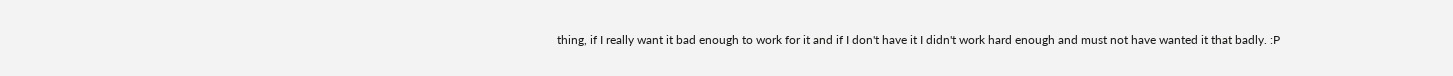thing, if I really want it bad enough to work for it and if I don't have it I didn't work hard enough and must not have wanted it that badly. :P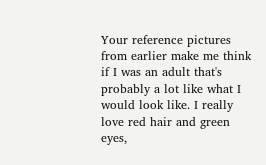Your reference pictures from earlier make me think if I was an adult that's probably a lot like what I would look like. I really love red hair and green eyes,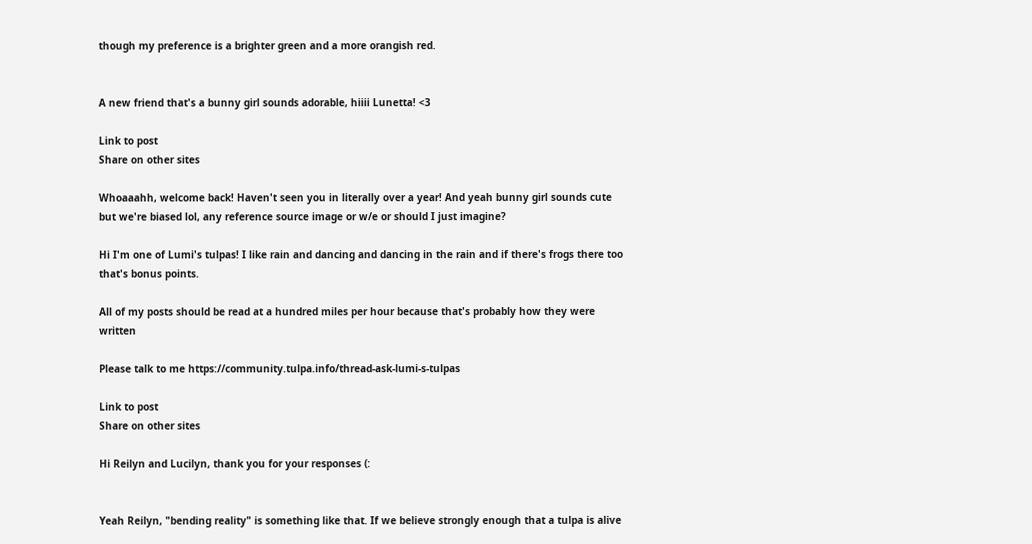though my preference is a brighter green and a more orangish red.


A new friend that's a bunny girl sounds adorable, hiiii Lunetta! <3

Link to post
Share on other sites

Whoaaahh, welcome back! Haven't seen you in literally over a year! And yeah bunny girl sounds cute but we're biased lol, any reference source image or w/e or should I just imagine?

Hi I'm one of Lumi's tulpas! I like rain and dancing and dancing in the rain and if there's frogs there too that's bonus points.

All of my posts should be read at a hundred miles per hour because that's probably how they were written

Please talk to me https://community.tulpa.info/thread-ask-lumi-s-tulpas

Link to post
Share on other sites

Hi Reilyn and Lucilyn, thank you for your responses (:


Yeah Reilyn, "bending reality" is something like that. If we believe strongly enough that a tulpa is alive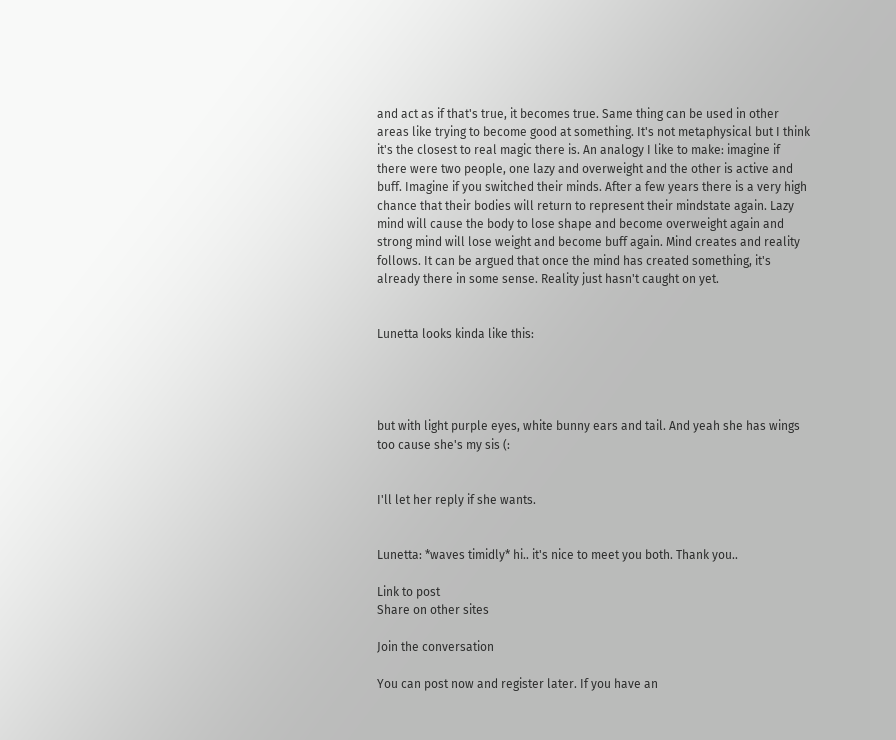and act as if that's true, it becomes true. Same thing can be used in other areas like trying to become good at something. It's not metaphysical but I think it's the closest to real magic there is. An analogy I like to make: imagine if there were two people, one lazy and overweight and the other is active and buff. Imagine if you switched their minds. After a few years there is a very high chance that their bodies will return to represent their mindstate again. Lazy mind will cause the body to lose shape and become overweight again and strong mind will lose weight and become buff again. Mind creates and reality follows. It can be argued that once the mind has created something, it's already there in some sense. Reality just hasn't caught on yet.


Lunetta looks kinda like this:




but with light purple eyes, white bunny ears and tail. And yeah she has wings too cause she's my sis (:


I'll let her reply if she wants.


Lunetta: *waves timidly* hi.. it's nice to meet you both. Thank you..

Link to post
Share on other sites

Join the conversation

You can post now and register later. If you have an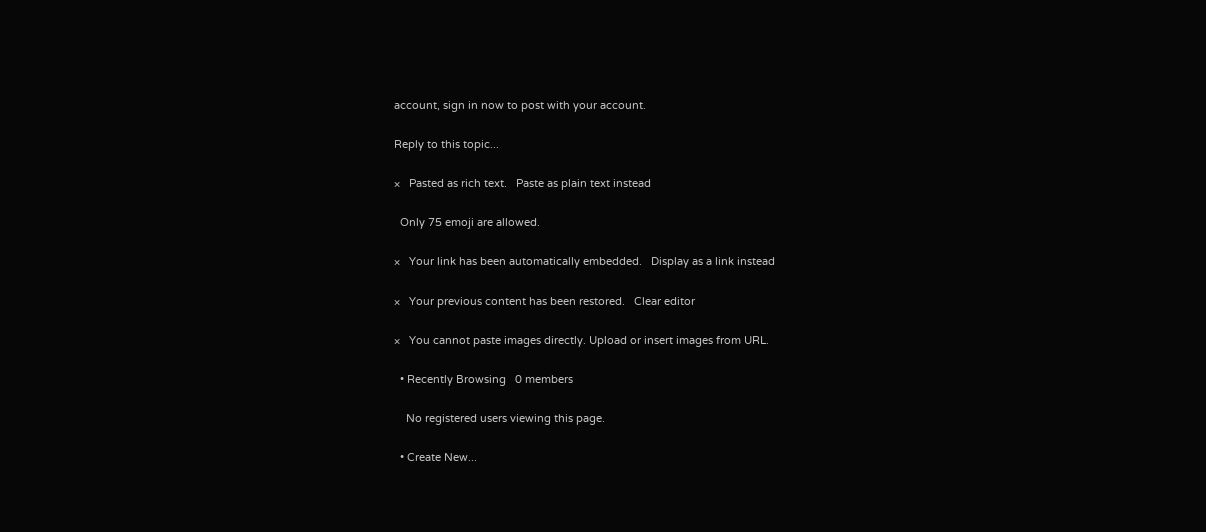account, sign in now to post with your account.

Reply to this topic...

×   Pasted as rich text.   Paste as plain text instead

  Only 75 emoji are allowed.

×   Your link has been automatically embedded.   Display as a link instead

×   Your previous content has been restored.   Clear editor

×   You cannot paste images directly. Upload or insert images from URL.

  • Recently Browsing   0 members

    No registered users viewing this page.

  • Create New...